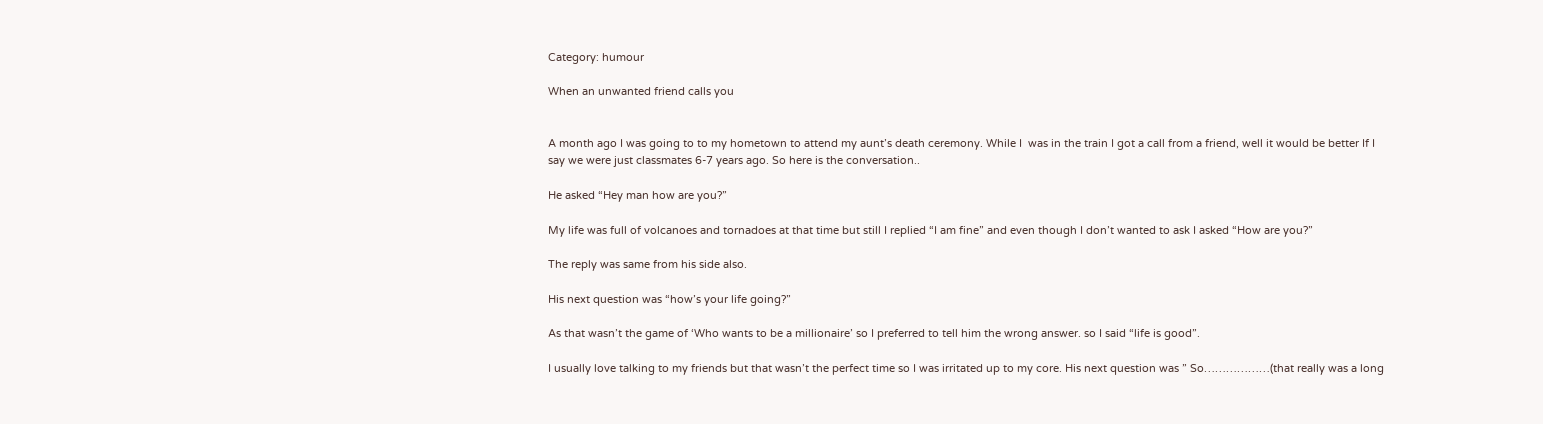Category: humour

When an unwanted friend calls you


A month ago I was going to to my hometown to attend my aunt’s death ceremony. While I  was in the train I got a call from a friend, well it would be better If I say we were just classmates 6-7 years ago. So here is the conversation..

He asked “Hey man how are you?”

My life was full of volcanoes and tornadoes at that time but still I replied “I am fine” and even though I don’t wanted to ask I asked “How are you?”

The reply was same from his side also.

His next question was “how’s your life going?”

As that wasn’t the game of ‘Who wants to be a millionaire’ so I preferred to tell him the wrong answer. so I said “life is good”.

I usually love talking to my friends but that wasn’t the perfect time so I was irritated up to my core. His next question was ” So………………(that really was a long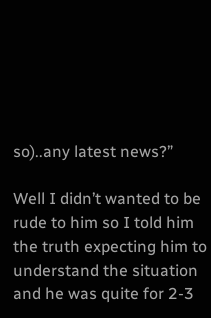so)..any latest news?”

Well I didn’t wanted to be rude to him so I told him the truth expecting him to understand the situation and he was quite for 2-3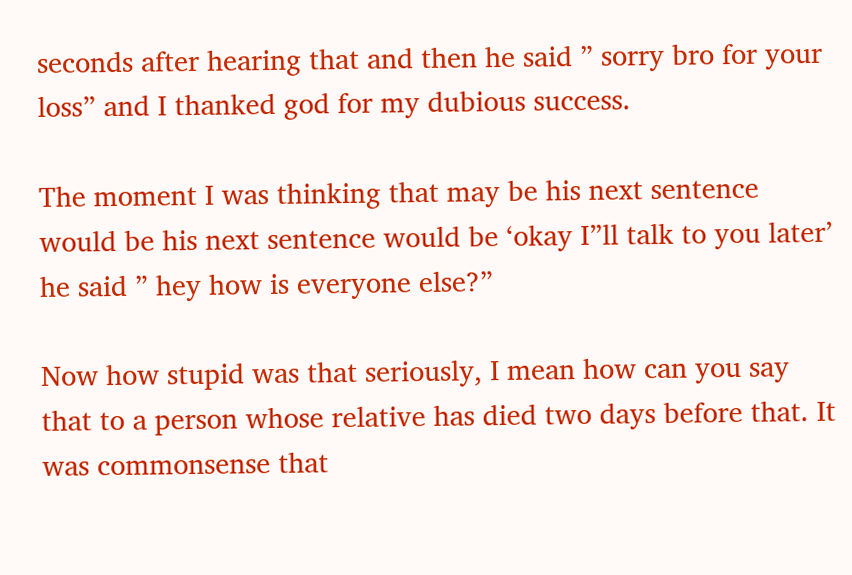seconds after hearing that and then he said ” sorry bro for your loss” and I thanked god for my dubious success.

The moment I was thinking that may be his next sentence would be his next sentence would be ‘okay I”ll talk to you later’ he said ” hey how is everyone else?”

Now how stupid was that seriously, I mean how can you say that to a person whose relative has died two days before that. It was commonsense that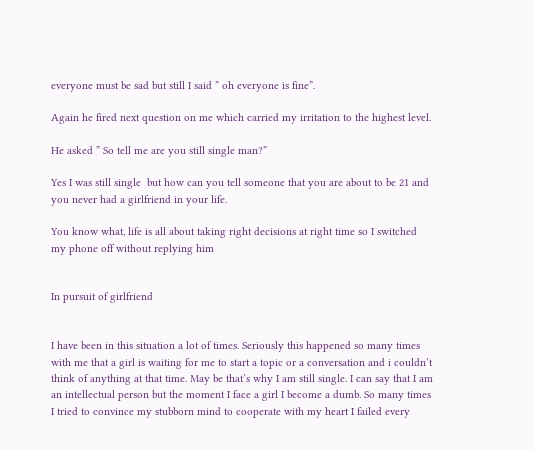everyone must be sad but still I said ” oh everyone is fine”.

Again he fired next question on me which carried my irritation to the highest level.

He asked ” So tell me are you still single man?”

Yes I was still single  but how can you tell someone that you are about to be 21 and you never had a girlfriend in your life.

You know what, life is all about taking right decisions at right time so I switched my phone off without replying him


In pursuit of girlfriend


I have been in this situation a lot of times. Seriously this happened so many times with me that a girl is waiting for me to start a topic or a conversation and i couldn’t think of anything at that time. May be that’s why I am still single. I can say that I am an intellectual person but the moment I face a girl I become a dumb. So many times I tried to convince my stubborn mind to cooperate with my heart I failed every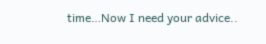time…Now I need your advice..